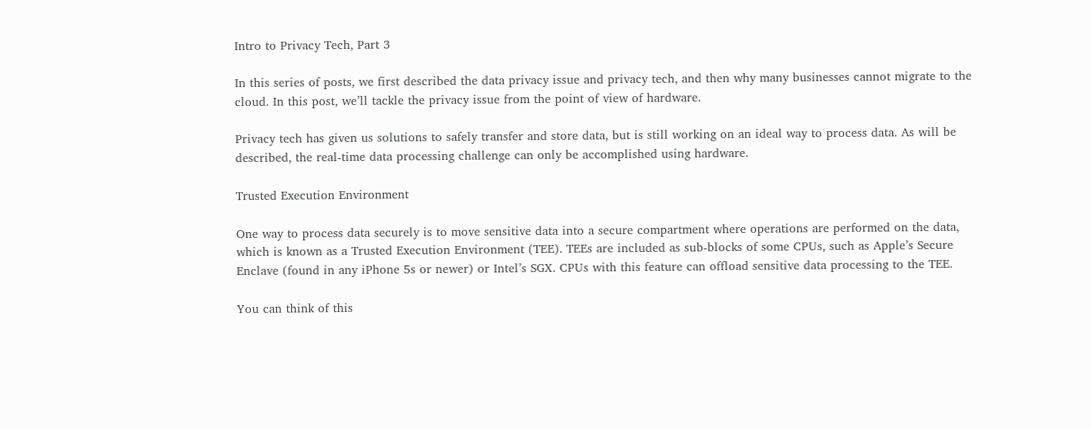Intro to Privacy Tech, Part 3

In this series of posts, we first described the data privacy issue and privacy tech, and then why many businesses cannot migrate to the cloud. In this post, we’ll tackle the privacy issue from the point of view of hardware.

Privacy tech has given us solutions to safely transfer and store data, but is still working on an ideal way to process data. As will be described, the real-time data processing challenge can only be accomplished using hardware.

Trusted Execution Environment

One way to process data securely is to move sensitive data into a secure compartment where operations are performed on the data, which is known as a Trusted Execution Environment (TEE). TEEs are included as sub-blocks of some CPUs, such as Apple’s Secure Enclave (found in any iPhone 5s or newer) or Intel’s SGX. CPUs with this feature can offload sensitive data processing to the TEE.

You can think of this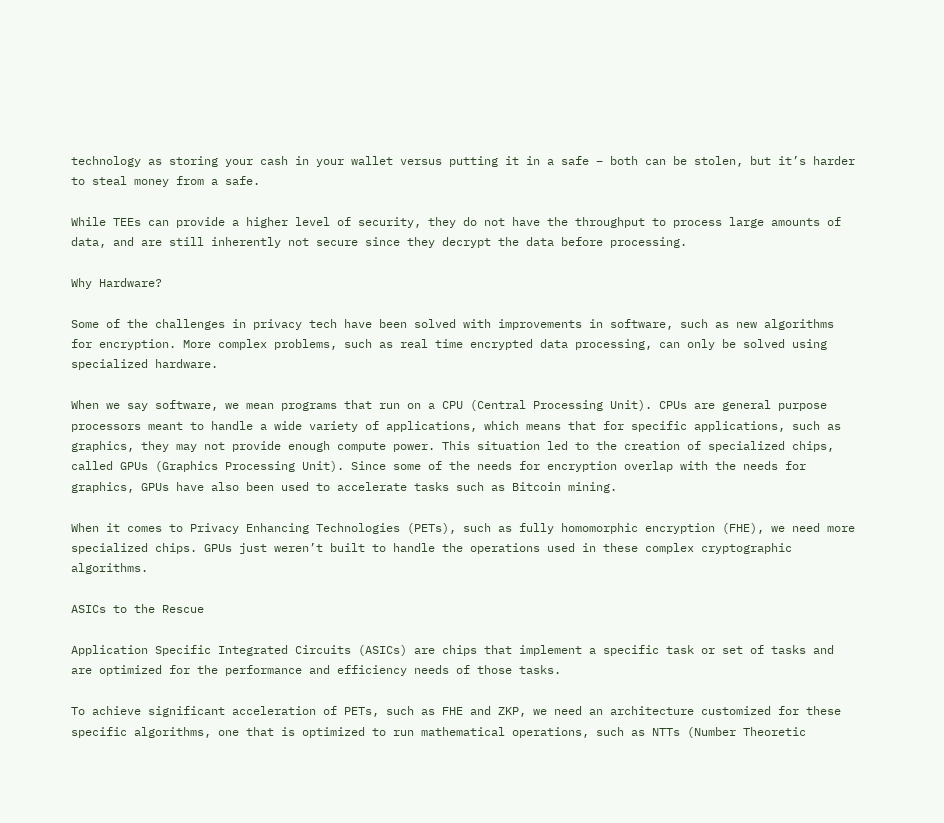technology as storing your cash in your wallet versus putting it in a safe – both can be stolen, but it’s harder to steal money from a safe.

While TEEs can provide a higher level of security, they do not have the throughput to process large amounts of data, and are still inherently not secure since they decrypt the data before processing.

Why Hardware?

Some of the challenges in privacy tech have been solved with improvements in software, such as new algorithms for encryption. More complex problems, such as real time encrypted data processing, can only be solved using specialized hardware.

When we say software, we mean programs that run on a CPU (Central Processing Unit). CPUs are general purpose processors meant to handle a wide variety of applications, which means that for specific applications, such as graphics, they may not provide enough compute power. This situation led to the creation of specialized chips, called GPUs (Graphics Processing Unit). Since some of the needs for encryption overlap with the needs for graphics, GPUs have also been used to accelerate tasks such as Bitcoin mining.

When it comes to Privacy Enhancing Technologies (PETs), such as fully homomorphic encryption (FHE), we need more specialized chips. GPUs just weren’t built to handle the operations used in these complex cryptographic algorithms.

ASICs to the Rescue

Application Specific Integrated Circuits (ASICs) are chips that implement a specific task or set of tasks and are optimized for the performance and efficiency needs of those tasks.

To achieve significant acceleration of PETs, such as FHE and ZKP, we need an architecture customized for these specific algorithms, one that is optimized to run mathematical operations, such as NTTs (Number Theoretic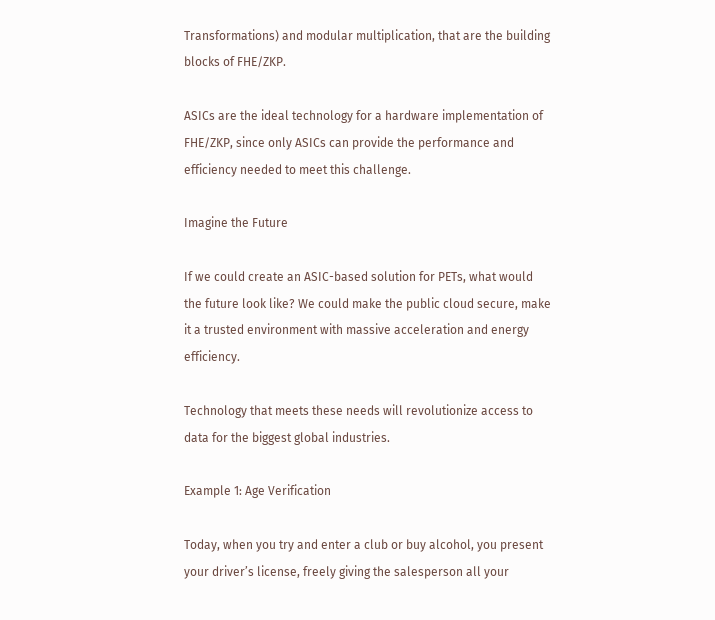Transformations) and modular multiplication, that are the building blocks of FHE/ZKP.

ASICs are the ideal technology for a hardware implementation of FHE/ZKP, since only ASICs can provide the performance and efficiency needed to meet this challenge.

Imagine the Future

If we could create an ASIC-based solution for PETs, what would the future look like? We could make the public cloud secure, make it a trusted environment with massive acceleration and energy efficiency.

Technology that meets these needs will revolutionize access to data for the biggest global industries.

Example 1: Age Verification

Today, when you try and enter a club or buy alcohol, you present your driver’s license, freely giving the salesperson all your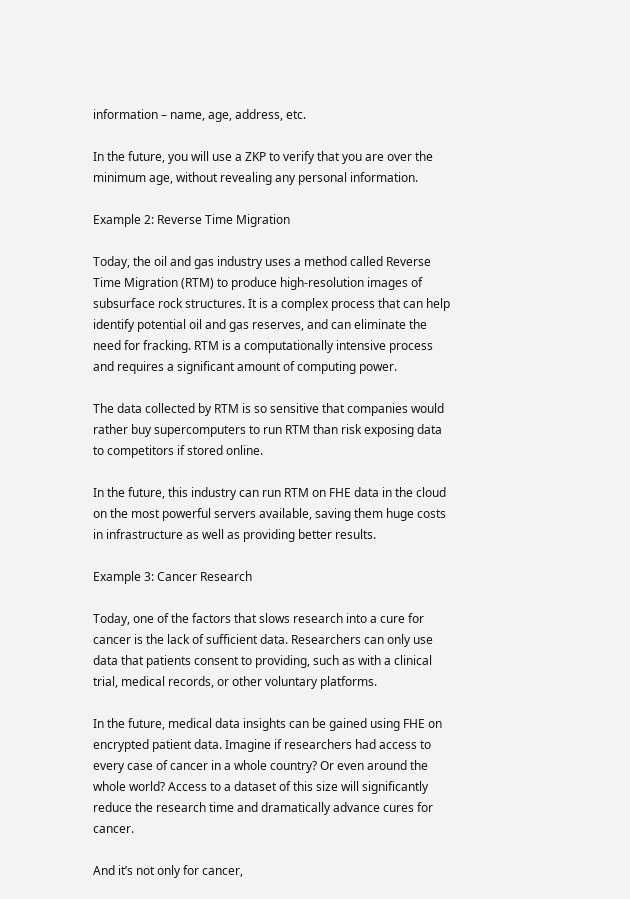information – name, age, address, etc.

In the future, you will use a ZKP to verify that you are over the minimum age, without revealing any personal information.

Example 2: Reverse Time Migration

Today, the oil and gas industry uses a method called Reverse Time Migration (RTM) to produce high-resolution images of subsurface rock structures. It is a complex process that can help identify potential oil and gas reserves, and can eliminate the need for fracking. RTM is a computationally intensive process and requires a significant amount of computing power.

The data collected by RTM is so sensitive that companies would rather buy supercomputers to run RTM than risk exposing data to competitors if stored online.

In the future, this industry can run RTM on FHE data in the cloud on the most powerful servers available, saving them huge costs in infrastructure as well as providing better results.

Example 3: Cancer Research

Today, one of the factors that slows research into a cure for cancer is the lack of sufficient data. Researchers can only use data that patients consent to providing, such as with a clinical trial, medical records, or other voluntary platforms.

In the future, medical data insights can be gained using FHE on encrypted patient data. Imagine if researchers had access to every case of cancer in a whole country? Or even around the whole world? Access to a dataset of this size will significantly reduce the research time and dramatically advance cures for cancer.

And it’s not only for cancer,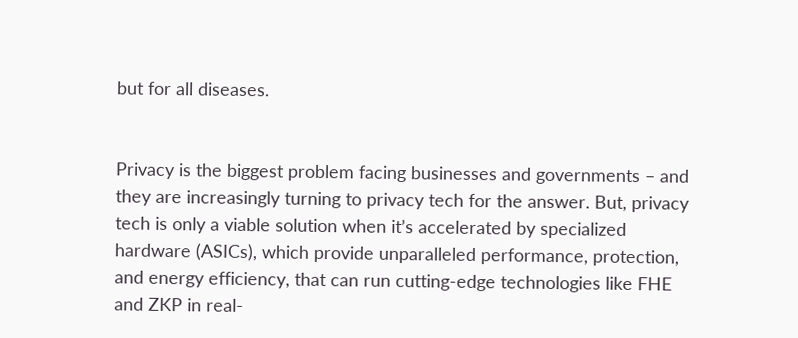but for all diseases.


Privacy is the biggest problem facing businesses and governments – and they are increasingly turning to privacy tech for the answer. But, privacy tech is only a viable solution when it’s accelerated by specialized hardware (ASICs), which provide unparalleled performance, protection, and energy efficiency, that can run cutting-edge technologies like FHE and ZKP in real-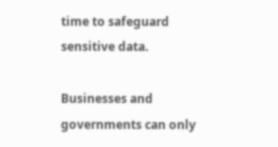time to safeguard sensitive data.

Businesses and governments can only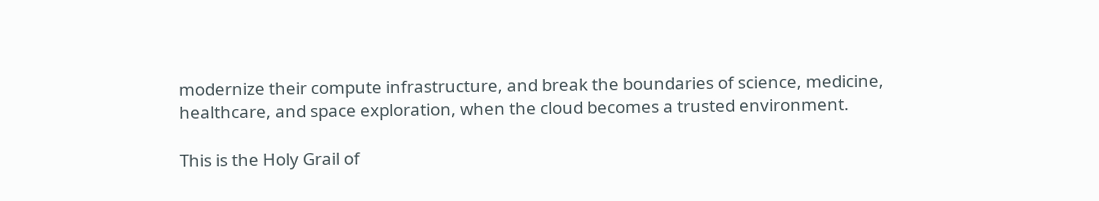modernize their compute infrastructure, and break the boundaries of science, medicine, healthcare, and space exploration, when the cloud becomes a trusted environment.

This is the Holy Grail of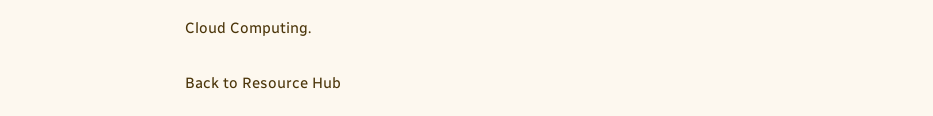Cloud Computing.


Back to Resource Hub